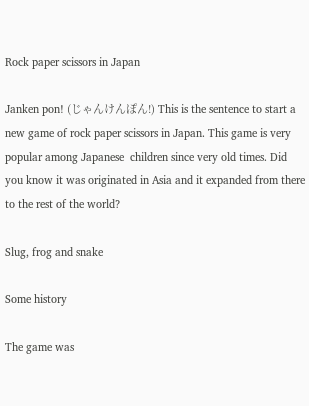Rock paper scissors in Japan

Janken pon! (じゃんけんぽん!) This is the sentence to start a new game of rock paper scissors in Japan. This game is very popular among Japanese  children since very old times. Did you know it was originated in Asia and it expanded from there to the rest of the world?

Slug, frog and snake

Some history

The game was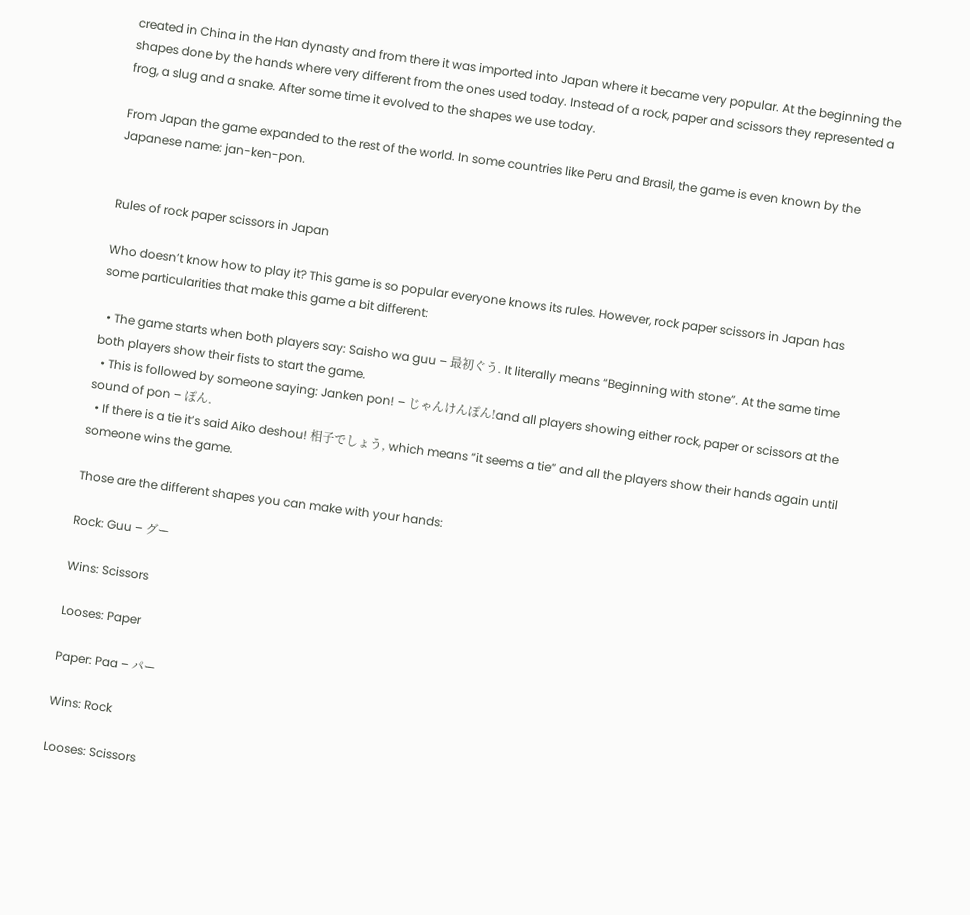created in China in the Han dynasty and from there it was imported into Japan where it became very popular. At the beginning the shapes done by the hands where very different from the ones used today. Instead of a rock, paper and scissors they represented a frog, a slug and a snake. After some time it evolved to the shapes we use today.

From Japan the game expanded to the rest of the world. In some countries like Peru and Brasil, the game is even known by the Japanese name: jan-ken-pon.


Rules of rock paper scissors in Japan

Who doesn’t know how to play it? This game is so popular everyone knows its rules. However, rock paper scissors in Japan has some particularities that make this game a bit different:

  • The game starts when both players say: Saisho wa guu – 最初ぐう. It literally means “Beginning with stone”. At the same time both players show their fists to start the game.
  • This is followed by someone saying: Janken pon! – じゃんけんぽん!and all players showing either rock, paper or scissors at the sound of pon – ぽん.
  • If there is a tie it’s said Aiko deshou! 相子でしょう, which means “it seems a tie” and all the players show their hands again until someone wins the game.

Those are the different shapes you can make with your hands:

Rock: Guu – グー

Wins: Scissors

Looses: Paper

Paper: Paa – パー

Wins: Rock

Looses: Scissors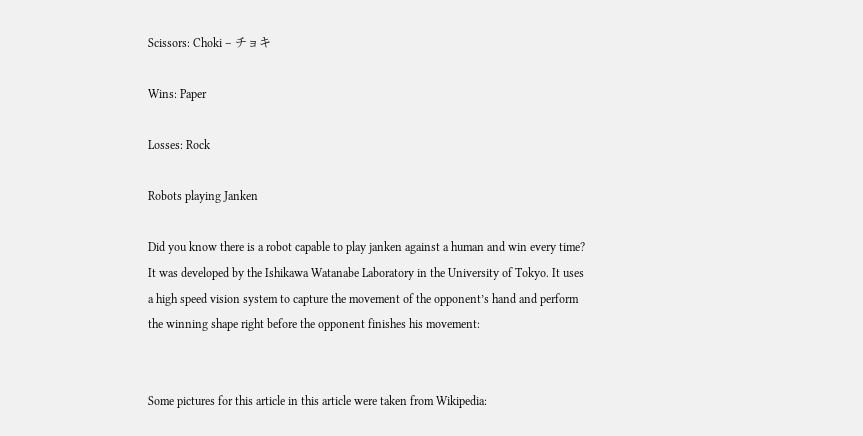Scissors: Choki – チョキ

Wins: Paper

Losses: Rock

Robots playing Janken

Did you know there is a robot capable to play janken against a human and win every time? It was developed by the Ishikawa Watanabe Laboratory in the University of Tokyo. It uses a high speed vision system to capture the movement of the opponent’s hand and perform the winning shape right before the opponent finishes his movement:


Some pictures for this article in this article were taken from Wikipedia: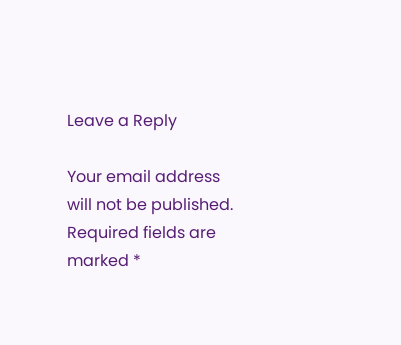Leave a Reply

Your email address will not be published. Required fields are marked *